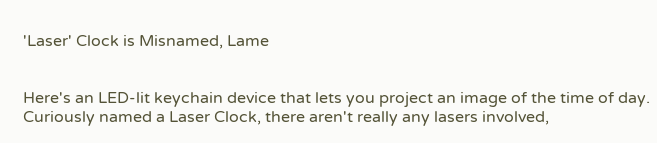'Laser' Clock is Misnamed, Lame


Here's an LED-lit keychain device that lets you project an image of the time of day. Curiously named a Laser Clock, there aren't really any lasers involved,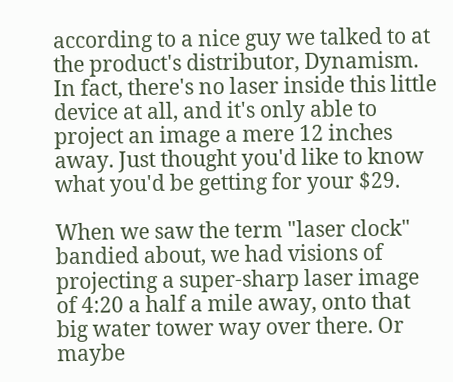according to a nice guy we talked to at the product's distributor, Dynamism. In fact, there's no laser inside this little device at all, and it's only able to project an image a mere 12 inches away. Just thought you'd like to know what you'd be getting for your $29.

When we saw the term "laser clock" bandied about, we had visions of projecting a super-sharp laser image of 4:20 a half a mile away, onto that big water tower way over there. Or maybe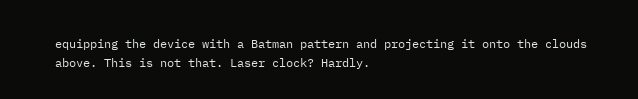equipping the device with a Batman pattern and projecting it onto the clouds above. This is not that. Laser clock? Hardly.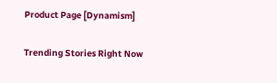Product Page [Dynamism]

Trending Stories Right Now